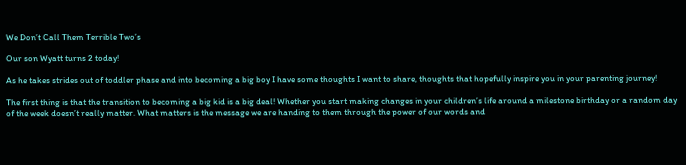We Don’t Call Them Terrible Two’s

Our son Wyatt turns 2 today!

As he takes strides out of toddler phase and into becoming a big boy I have some thoughts I want to share, thoughts that hopefully inspire you in your parenting journey!

The first thing is that the transition to becoming a big kid is a big deal! Whether you start making changes in your children’s life around a milestone birthday or a random day of the week doesn’t really matter. What matters is the message we are handing to them through the power of our words and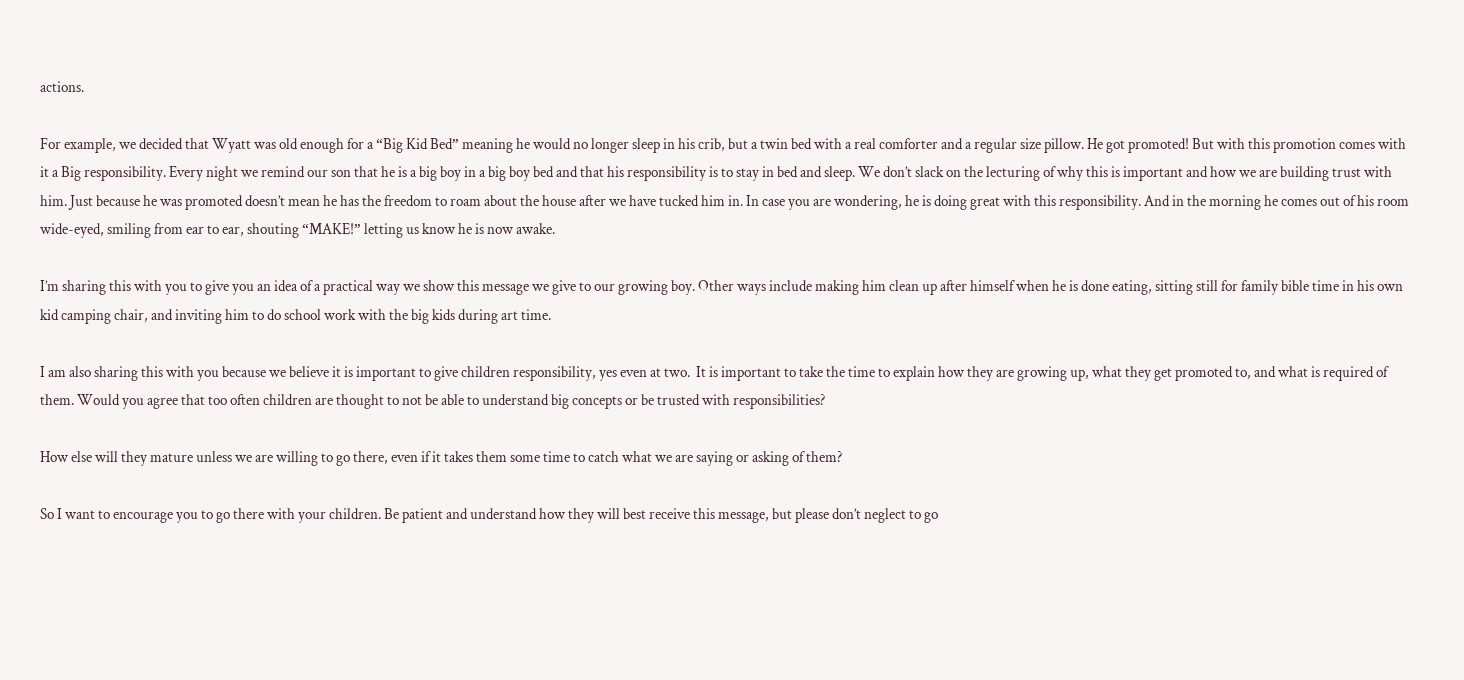actions.

For example, we decided that Wyatt was old enough for a “Big Kid Bed” meaning he would no longer sleep in his crib, but a twin bed with a real comforter and a regular size pillow. He got promoted! But with this promotion comes with it a Big responsibility. Every night we remind our son that he is a big boy in a big boy bed and that his responsibility is to stay in bed and sleep. We don’t slack on the lecturing of why this is important and how we are building trust with him. Just because he was promoted doesn’t mean he has the freedom to roam about the house after we have tucked him in. In case you are wondering, he is doing great with this responsibility. And in the morning he comes out of his room wide-eyed, smiling from ear to ear, shouting “MAKE!” letting us know he is now awake.

I’m sharing this with you to give you an idea of a practical way we show this message we give to our growing boy. Other ways include making him clean up after himself when he is done eating, sitting still for family bible time in his own kid camping chair, and inviting him to do school work with the big kids during art time.

I am also sharing this with you because we believe it is important to give children responsibility, yes even at two.  It is important to take the time to explain how they are growing up, what they get promoted to, and what is required of them. Would you agree that too often children are thought to not be able to understand big concepts or be trusted with responsibilities?

How else will they mature unless we are willing to go there, even if it takes them some time to catch what we are saying or asking of them?

So I want to encourage you to go there with your children. Be patient and understand how they will best receive this message, but please don’t neglect to go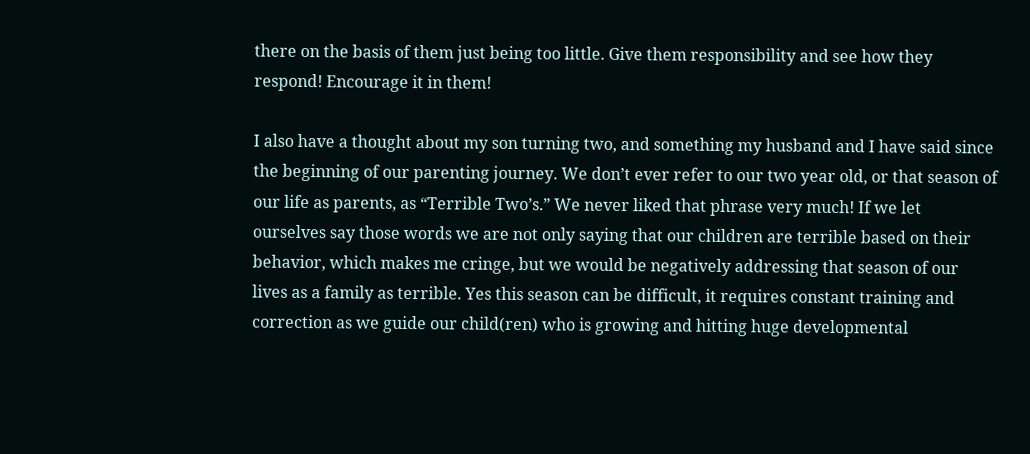there on the basis of them just being too little. Give them responsibility and see how they respond! Encourage it in them!

I also have a thought about my son turning two, and something my husband and I have said since the beginning of our parenting journey. We don’t ever refer to our two year old, or that season of our life as parents, as “Terrible Two’s.” We never liked that phrase very much! If we let ourselves say those words we are not only saying that our children are terrible based on their behavior, which makes me cringe, but we would be negatively addressing that season of our lives as a family as terrible. Yes this season can be difficult, it requires constant training and correction as we guide our child(ren) who is growing and hitting huge developmental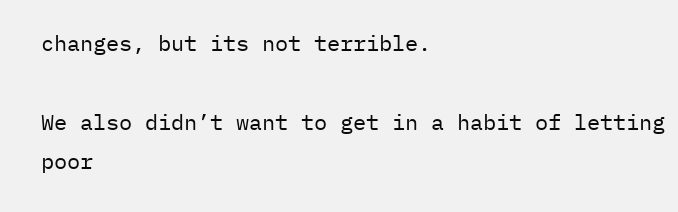changes, but its not terrible.

We also didn’t want to get in a habit of letting poor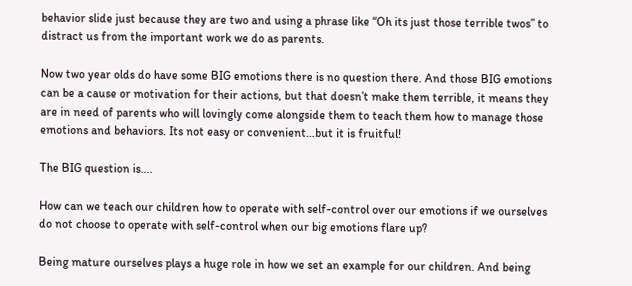behavior slide just because they are two and using a phrase like “Oh its just those terrible twos” to distract us from the important work we do as parents.

Now two year olds do have some BIG emotions there is no question there. And those BIG emotions can be a cause or motivation for their actions, but that doesn’t make them terrible, it means they are in need of parents who will lovingly come alongside them to teach them how to manage those emotions and behaviors. Its not easy or convenient…but it is fruitful!

The BIG question is….

How can we teach our children how to operate with self-control over our emotions if we ourselves do not choose to operate with self-control when our big emotions flare up?

Being mature ourselves plays a huge role in how we set an example for our children. And being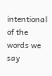intentional of the words we say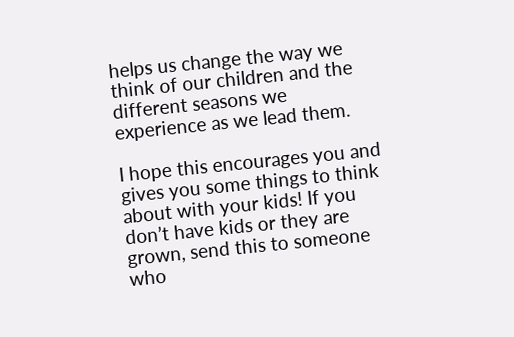helps us change the way we think of our children and the different seasons we experience as we lead them.

I hope this encourages you and gives you some things to think about with your kids! If you don’t have kids or they are grown, send this to someone who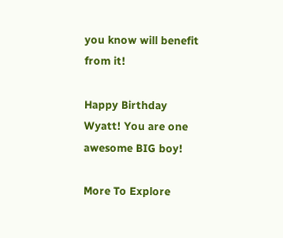you know will benefit from it!

Happy Birthday Wyatt! You are one awesome BIG boy!

More To Explore